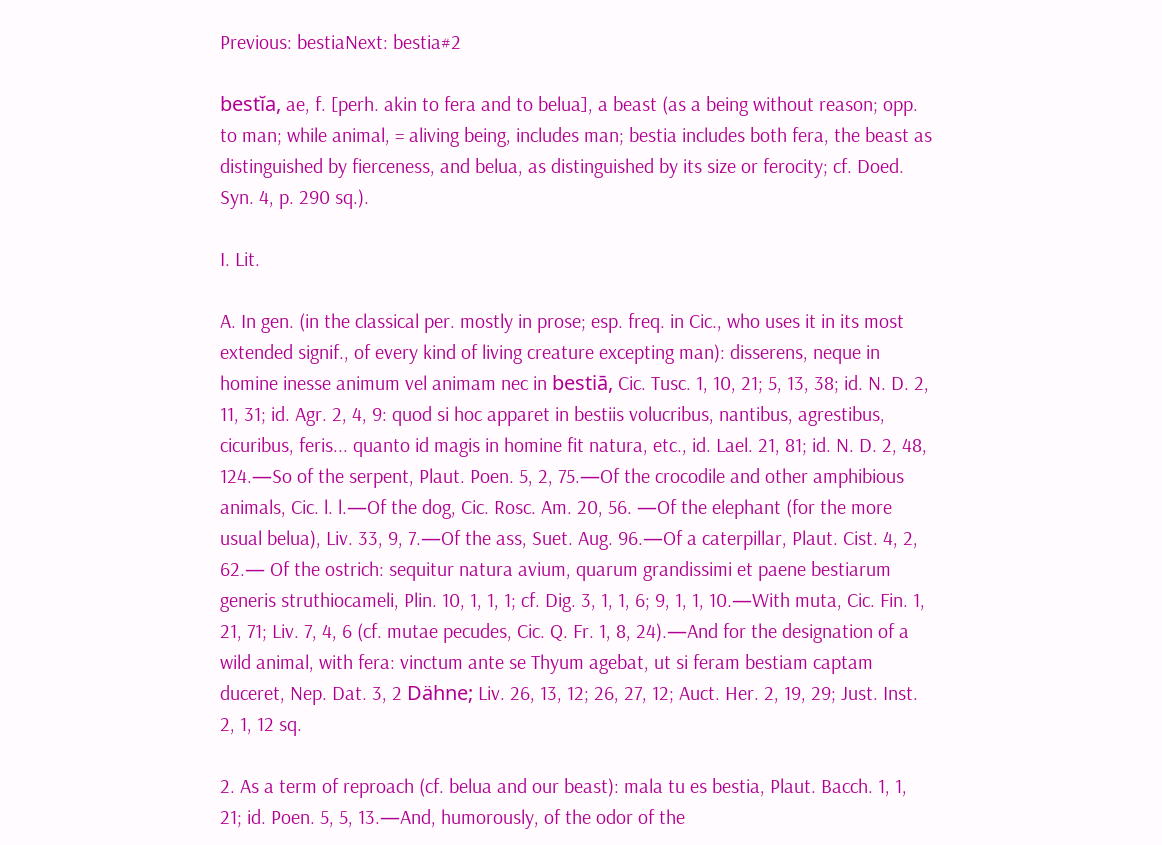Previous: bestiaNext: bestia#2

bestĭa, ae, f. [perh. akin to fera and to belua], a beast (as a being without reason; opp. to man; while animal, = aliving being, includes man; bestia includes both fera, the beast as distinguished by fierceness, and belua, as distinguished by its size or ferocity; cf. Doed. Syn. 4, p. 290 sq.).

I. Lit.

A. In gen. (in the classical per. mostly in prose; esp. freq. in Cic., who uses it in its most extended signif., of every kind of living creature excepting man): disserens, neque in homine inesse animum vel animam nec in bestiā, Cic. Tusc. 1, 10, 21; 5, 13, 38; id. N. D. 2, 11, 31; id. Agr. 2, 4, 9: quod si hoc apparet in bestiis volucribus, nantibus, agrestibus, cicuribus, feris... quanto id magis in homine fit natura, etc., id. Lael. 21, 81; id. N. D. 2, 48, 124.—So of the serpent, Plaut. Poen. 5, 2, 75.—Of the crocodile and other amphibious animals, Cic. l. l.—Of the dog, Cic. Rosc. Am. 20, 56. —Of the elephant (for the more usual belua), Liv. 33, 9, 7.—Of the ass, Suet. Aug. 96.—Of a caterpillar, Plaut. Cist. 4, 2, 62.— Of the ostrich: sequitur natura avium, quarum grandissimi et paene bestiarum generis struthiocameli, Plin. 10, 1, 1, 1; cf. Dig. 3, 1, 1, 6; 9, 1, 1, 10.—With muta, Cic. Fin. 1, 21, 71; Liv. 7, 4, 6 (cf. mutae pecudes, Cic. Q. Fr. 1, 8, 24).—And for the designation of a wild animal, with fera: vinctum ante se Thyum agebat, ut si feram bestiam captam duceret, Nep. Dat. 3, 2 Dähne; Liv. 26, 13, 12; 26, 27, 12; Auct. Her. 2, 19, 29; Just. Inst. 2, 1, 12 sq.

2. As a term of reproach (cf. belua and our beast): mala tu es bestia, Plaut. Bacch. 1, 1, 21; id. Poen. 5, 5, 13.—And, humorously, of the odor of the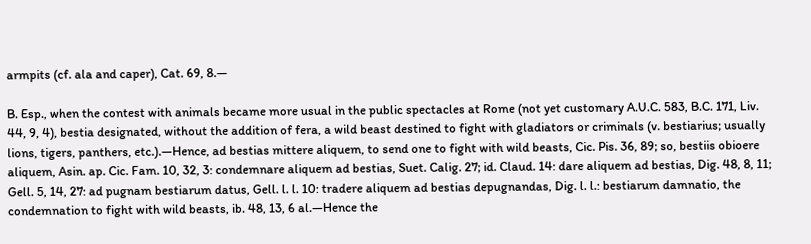armpits (cf. ala and caper), Cat. 69, 8.—

B. Esp., when the contest with animals became more usual in the public spectacles at Rome (not yet customary A.U.C. 583, B.C. 171, Liv. 44, 9, 4), bestia designated, without the addition of fera, a wild beast destined to fight with gladiators or criminals (v. bestiarius; usually lions, tigers, panthers, etc.).—Hence, ad bestias mittere aliquem, to send one to fight with wild beasts, Cic. Pis. 36, 89; so, bestiis obioere aliquem, Asin. ap. Cic. Fam. 10, 32, 3: condemnare aliquem ad bestias, Suet. Calig. 27; id. Claud. 14: dare aliquem ad bestias, Dig. 48, 8, 11; Gell. 5, 14, 27: ad pugnam bestiarum datus, Gell. l. l. 10: tradere aliquem ad bestias depugnandas, Dig. l. l.: bestiarum damnatio, the condemnation to fight with wild beasts, ib. 48, 13, 6 al.—Hence the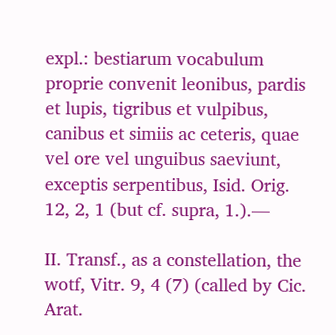expl.: bestiarum vocabulum proprie convenit leonibus, pardis et lupis, tigribus et vulpibus, canibus et simiis ac ceteris, quae vel ore vel unguibus saeviunt, exceptis serpentibus, Isid. Orig. 12, 2, 1 (but cf. supra, 1.).—

II. Transf., as a constellation, the wotf, Vitr. 9, 4 (7) (called by Cic. Arat.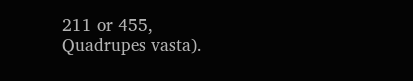211 or 455, Quadrupes vasta).